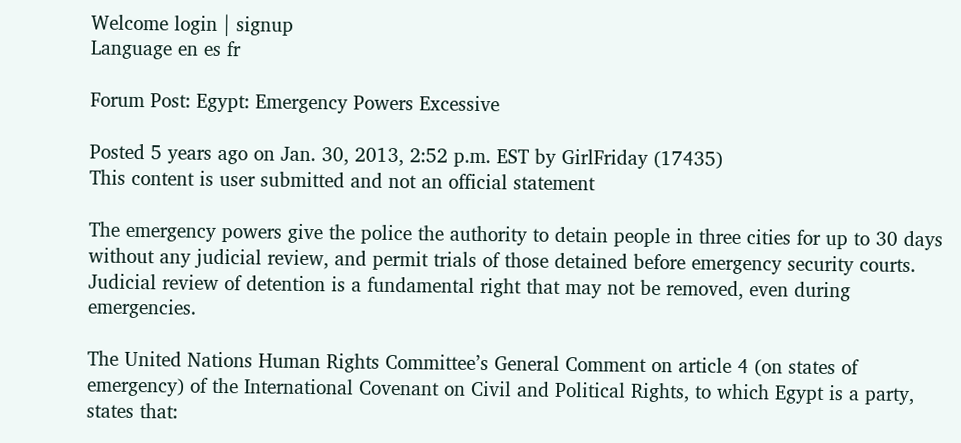Welcome login | signup
Language en es fr

Forum Post: Egypt: Emergency Powers Excessive

Posted 5 years ago on Jan. 30, 2013, 2:52 p.m. EST by GirlFriday (17435)
This content is user submitted and not an official statement

The emergency powers give the police the authority to detain people in three cities for up to 30 days without any judicial review, and permit trials of those detained before emergency security courts. Judicial review of detention is a fundamental right that may not be removed, even during emergencies.

The United Nations Human Rights Committee’s General Comment on article 4 (on states of emergency) of the International Covenant on Civil and Political Rights, to which Egypt is a party, states that: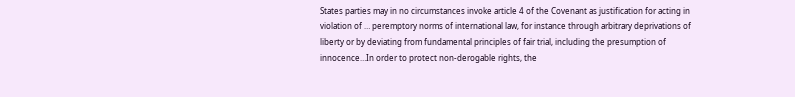States parties may in no circumstances invoke article 4 of the Covenant as justification for acting in violation of … peremptory norms of international law, for instance through arbitrary deprivations of liberty or by deviating from fundamental principles of fair trial, including the presumption of innocence…In order to protect non-derogable rights, the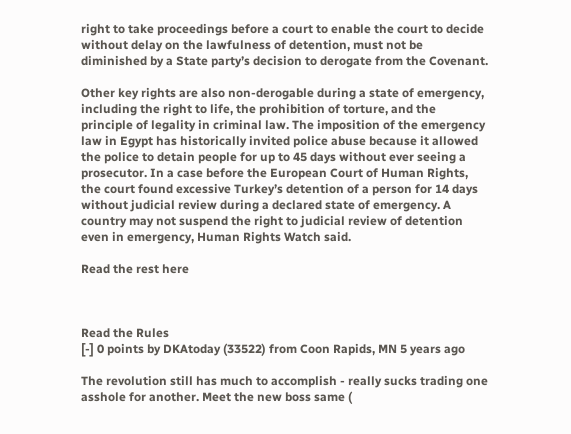right to take proceedings before a court to enable the court to decide without delay on the lawfulness of detention, must not be diminished by a State party’s decision to derogate from the Covenant.

Other key rights are also non-derogable during a state of emergency, including the right to life, the prohibition of torture, and the principle of legality in criminal law. The imposition of the emergency law in Egypt has historically invited police abuse because it allowed the police to detain people for up to 45 days without ever seeing a prosecutor. In a case before the European Court of Human Rights, the court found excessive Turkey’s detention of a person for 14 days without judicial review during a declared state of emergency. A country may not suspend the right to judicial review of detention even in emergency, Human Rights Watch said.

Read the rest here



Read the Rules
[-] 0 points by DKAtoday (33522) from Coon Rapids, MN 5 years ago

The revolution still has much to accomplish - really sucks trading one asshole for another. Meet the new boss same (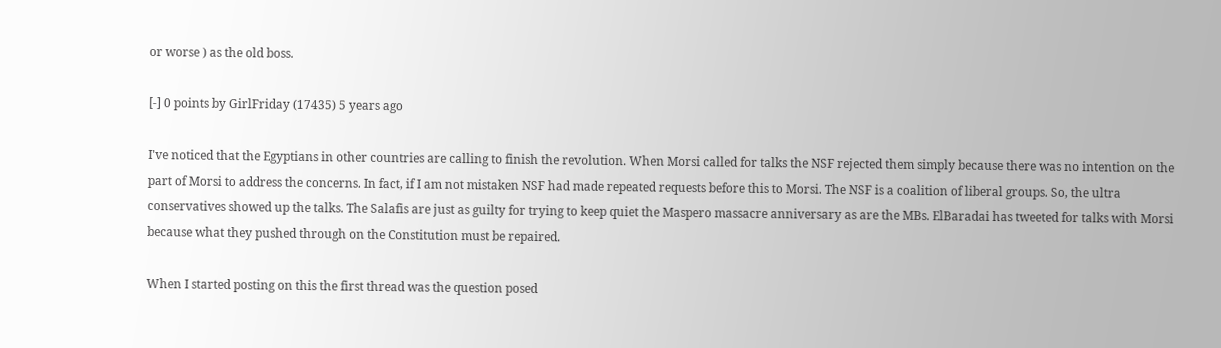or worse ) as the old boss.

[-] 0 points by GirlFriday (17435) 5 years ago

I've noticed that the Egyptians in other countries are calling to finish the revolution. When Morsi called for talks the NSF rejected them simply because there was no intention on the part of Morsi to address the concerns. In fact, if I am not mistaken NSF had made repeated requests before this to Morsi. The NSF is a coalition of liberal groups. So, the ultra conservatives showed up the talks. The Salafis are just as guilty for trying to keep quiet the Maspero massacre anniversary as are the MBs. ElBaradai has tweeted for talks with Morsi because what they pushed through on the Constitution must be repaired.

When I started posting on this the first thread was the question posed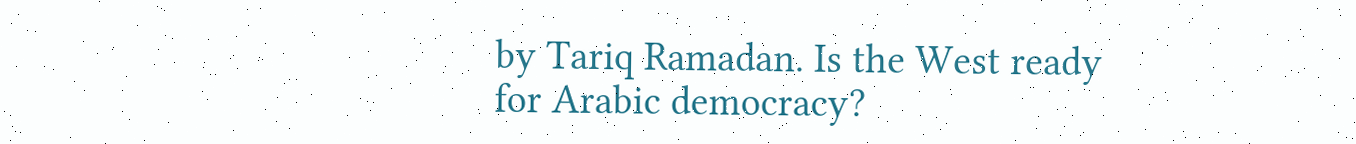by Tariq Ramadan. Is the West ready for Arabic democracy?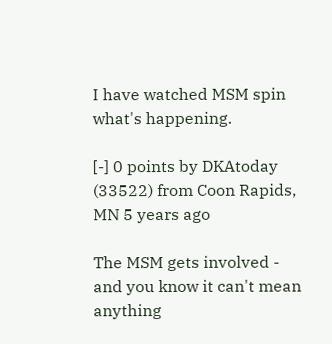I have watched MSM spin what's happening.

[-] 0 points by DKAtoday (33522) from Coon Rapids, MN 5 years ago

The MSM gets involved - and you know it can't mean anything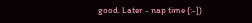good. Later - nap time {:-])